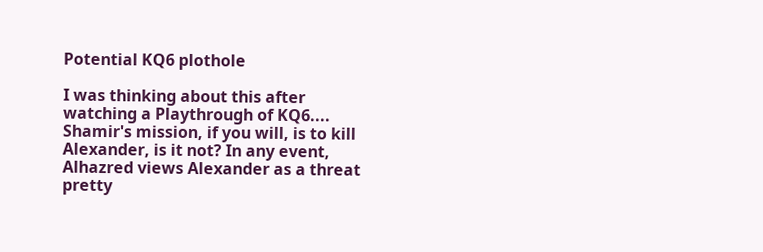Potential KQ6 plothole

I was thinking about this after watching a Playthrough of KQ6....
Shamir's mission, if you will, is to kill Alexander, is it not? In any event, Alhazred views Alexander as a threat pretty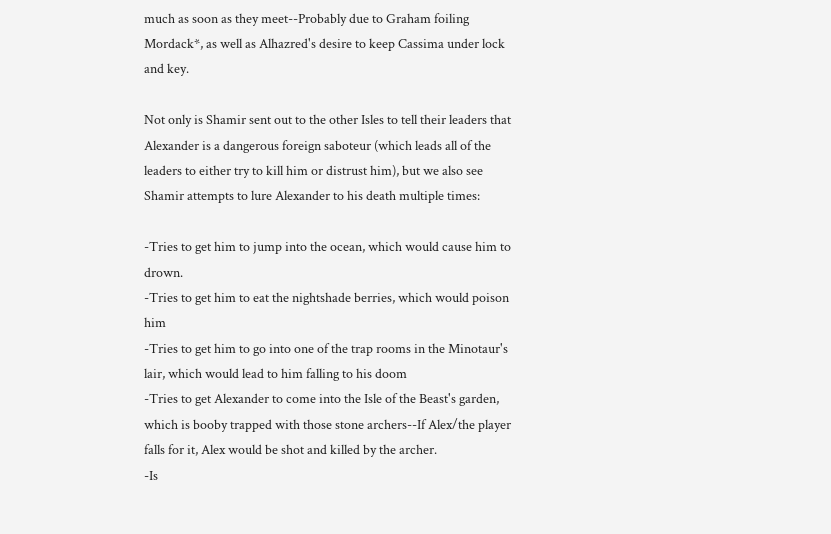much as soon as they meet--Probably due to Graham foiling Mordack*, as well as Alhazred's desire to keep Cassima under lock and key.

Not only is Shamir sent out to the other Isles to tell their leaders that Alexander is a dangerous foreign saboteur (which leads all of the leaders to either try to kill him or distrust him), but we also see Shamir attempts to lure Alexander to his death multiple times:

-Tries to get him to jump into the ocean, which would cause him to drown.
-Tries to get him to eat the nightshade berries, which would poison him
-Tries to get him to go into one of the trap rooms in the Minotaur's lair, which would lead to him falling to his doom
-Tries to get Alexander to come into the Isle of the Beast's garden, which is booby trapped with those stone archers--If Alex/the player falls for it, Alex would be shot and killed by the archer.
-Is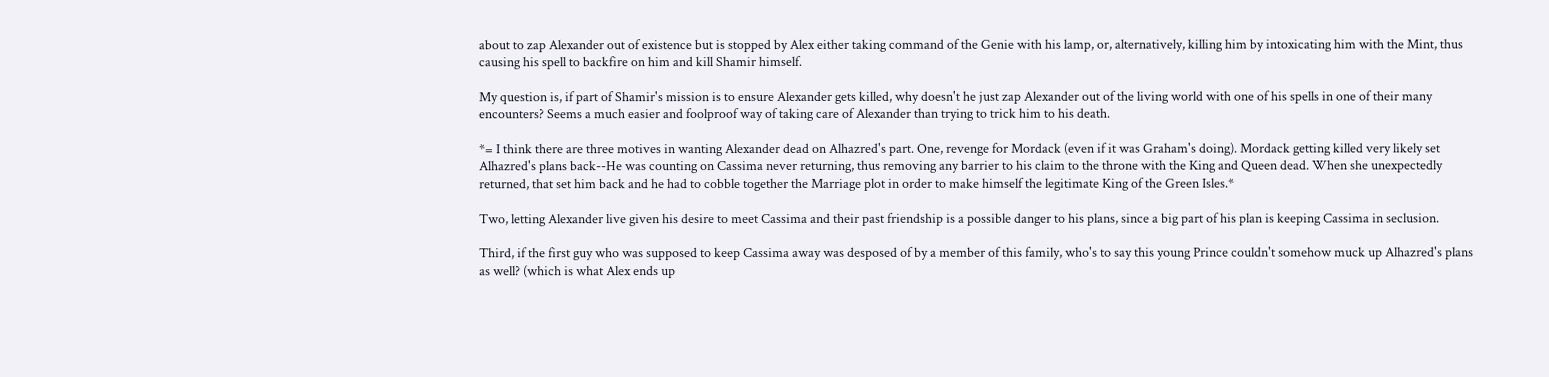about to zap Alexander out of existence but is stopped by Alex either taking command of the Genie with his lamp, or, alternatively, killing him by intoxicating him with the Mint, thus causing his spell to backfire on him and kill Shamir himself.

My question is, if part of Shamir's mission is to ensure Alexander gets killed, why doesn't he just zap Alexander out of the living world with one of his spells in one of their many encounters? Seems a much easier and foolproof way of taking care of Alexander than trying to trick him to his death.

*= I think there are three motives in wanting Alexander dead on Alhazred's part. One, revenge for Mordack (even if it was Graham's doing). Mordack getting killed very likely set Alhazred's plans back--He was counting on Cassima never returning, thus removing any barrier to his claim to the throne with the King and Queen dead. When she unexpectedly returned, that set him back and he had to cobble together the Marriage plot in order to make himself the legitimate King of the Green Isles.*

Two, letting Alexander live given his desire to meet Cassima and their past friendship is a possible danger to his plans, since a big part of his plan is keeping Cassima in seclusion.

Third, if the first guy who was supposed to keep Cassima away was desposed of by a member of this family, who's to say this young Prince couldn't somehow muck up Alhazred's plans as well? (which is what Alex ends up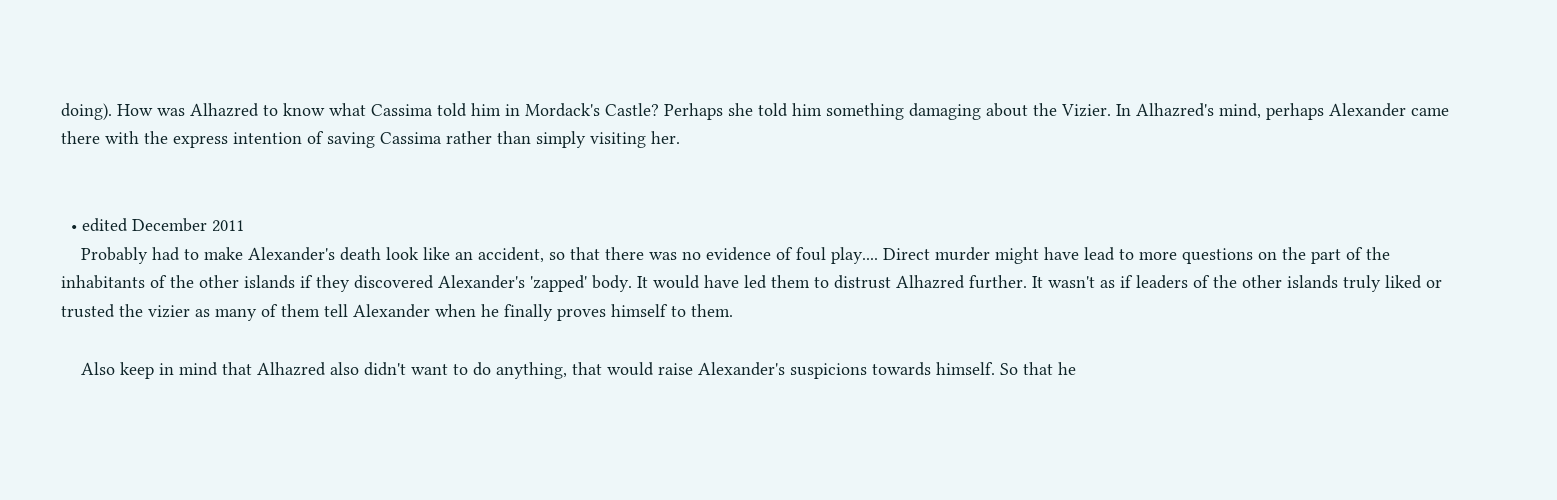doing). How was Alhazred to know what Cassima told him in Mordack's Castle? Perhaps she told him something damaging about the Vizier. In Alhazred's mind, perhaps Alexander came there with the express intention of saving Cassima rather than simply visiting her.


  • edited December 2011
    Probably had to make Alexander's death look like an accident, so that there was no evidence of foul play.... Direct murder might have lead to more questions on the part of the inhabitants of the other islands if they discovered Alexander's 'zapped' body. It would have led them to distrust Alhazred further. It wasn't as if leaders of the other islands truly liked or trusted the vizier as many of them tell Alexander when he finally proves himself to them.

    Also keep in mind that Alhazred also didn't want to do anything, that would raise Alexander's suspicions towards himself. So that he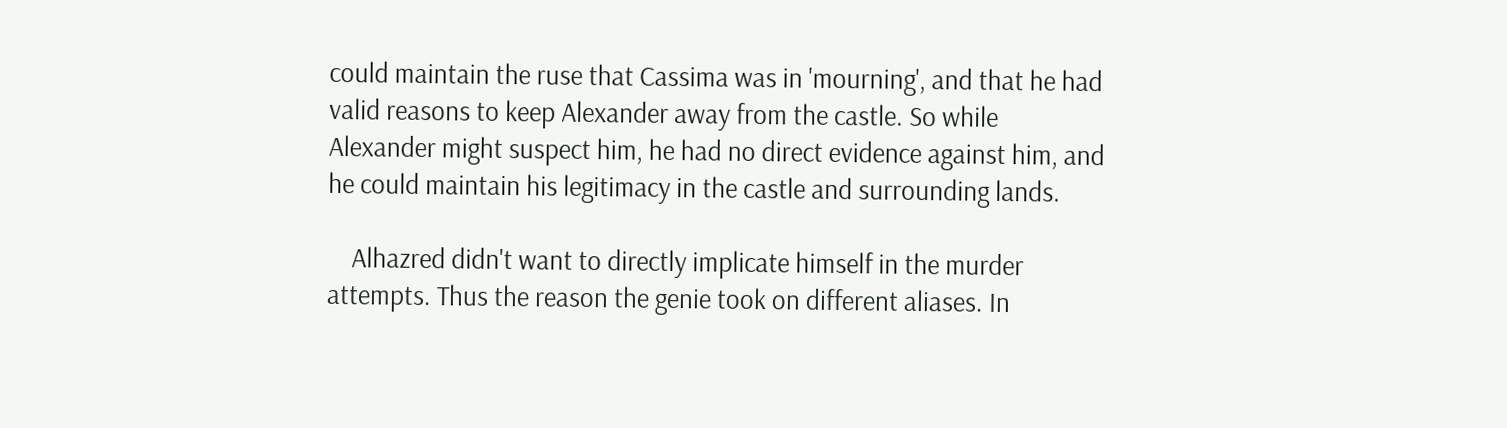could maintain the ruse that Cassima was in 'mourning', and that he had valid reasons to keep Alexander away from the castle. So while Alexander might suspect him, he had no direct evidence against him, and he could maintain his legitimacy in the castle and surrounding lands.

    Alhazred didn't want to directly implicate himself in the murder attempts. Thus the reason the genie took on different aliases. In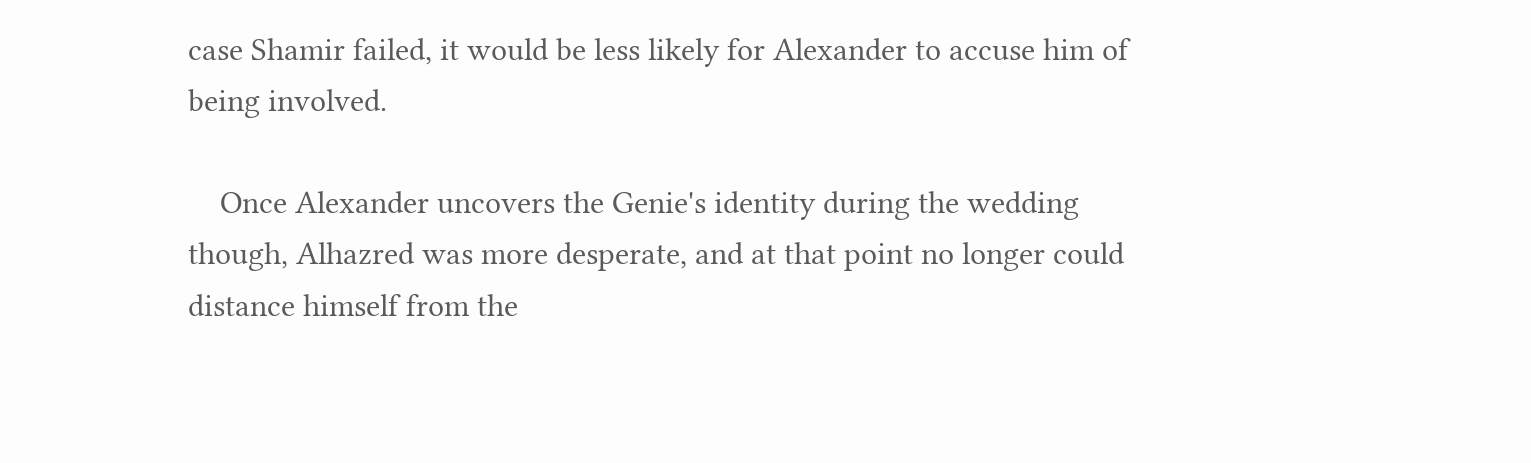case Shamir failed, it would be less likely for Alexander to accuse him of being involved.

    Once Alexander uncovers the Genie's identity during the wedding though, Alhazred was more desperate, and at that point no longer could distance himself from the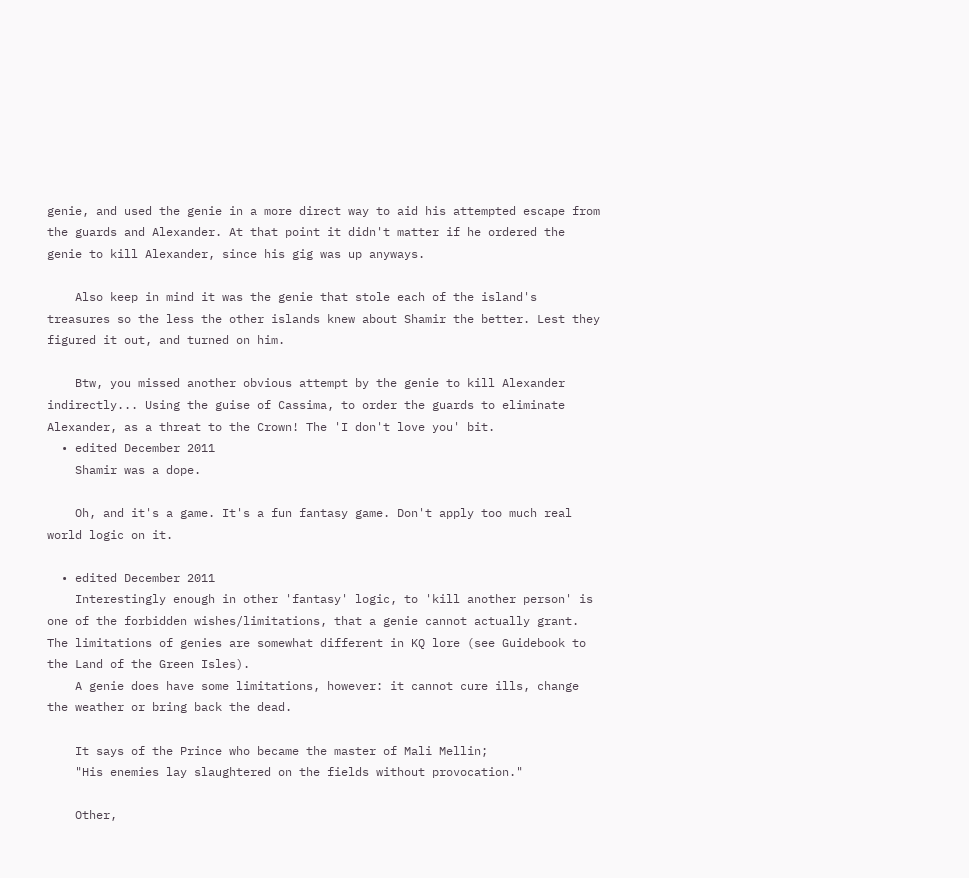genie, and used the genie in a more direct way to aid his attempted escape from the guards and Alexander. At that point it didn't matter if he ordered the genie to kill Alexander, since his gig was up anyways.

    Also keep in mind it was the genie that stole each of the island's treasures so the less the other islands knew about Shamir the better. Lest they figured it out, and turned on him.

    Btw, you missed another obvious attempt by the genie to kill Alexander indirectly... Using the guise of Cassima, to order the guards to eliminate Alexander, as a threat to the Crown! The 'I don't love you' bit.
  • edited December 2011
    Shamir was a dope.

    Oh, and it's a game. It's a fun fantasy game. Don't apply too much real world logic on it.

  • edited December 2011
    Interestingly enough in other 'fantasy' logic, to 'kill another person' is one of the forbidden wishes/limitations, that a genie cannot actually grant. The limitations of genies are somewhat different in KQ lore (see Guidebook to the Land of the Green Isles).
    A genie does have some limitations, however: it cannot cure ills, change the weather or bring back the dead.

    It says of the Prince who became the master of Mali Mellin;
    "His enemies lay slaughtered on the fields without provocation."

    Other,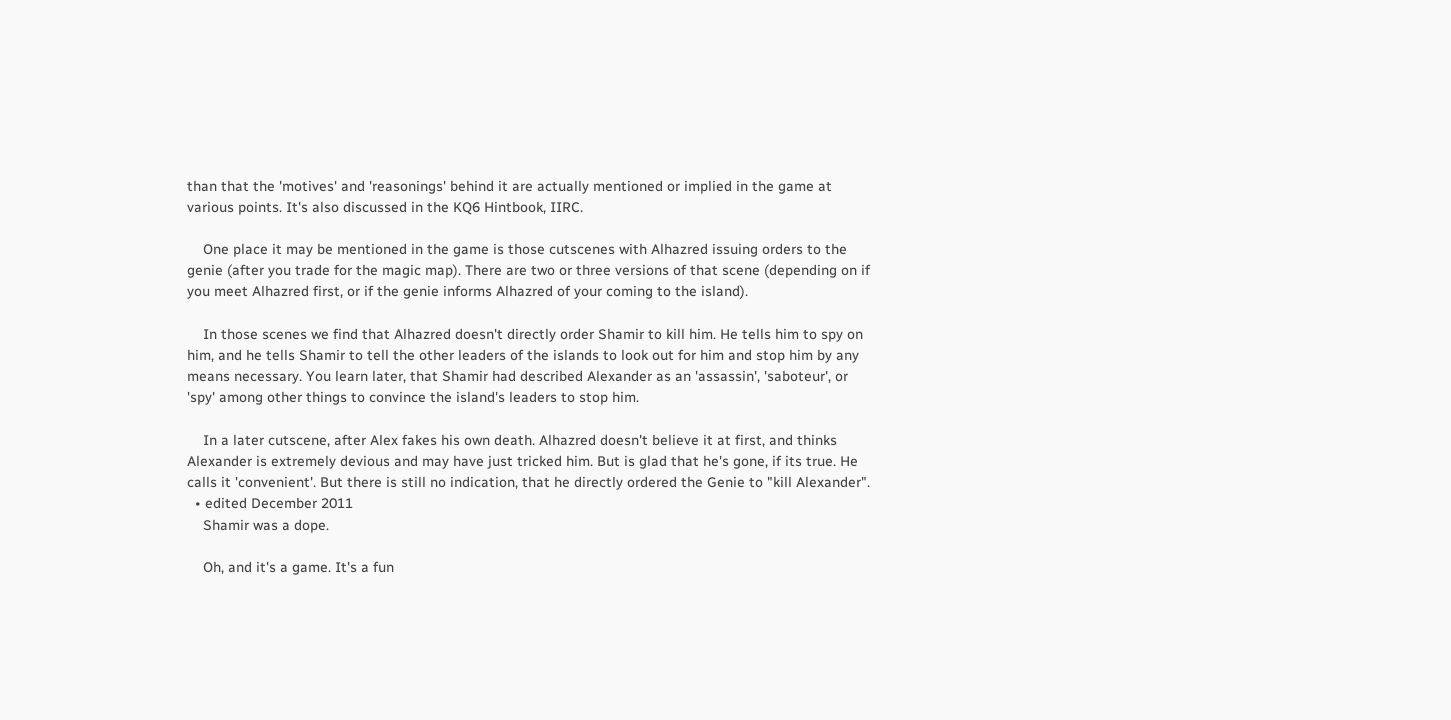than that the 'motives' and 'reasonings' behind it are actually mentioned or implied in the game at various points. It's also discussed in the KQ6 Hintbook, IIRC.

    One place it may be mentioned in the game is those cutscenes with Alhazred issuing orders to the genie (after you trade for the magic map). There are two or three versions of that scene (depending on if you meet Alhazred first, or if the genie informs Alhazred of your coming to the island).

    In those scenes we find that Alhazred doesn't directly order Shamir to kill him. He tells him to spy on him, and he tells Shamir to tell the other leaders of the islands to look out for him and stop him by any means necessary. You learn later, that Shamir had described Alexander as an 'assassin', 'saboteur', or 'spy' among other things to convince the island's leaders to stop him.

    In a later cutscene, after Alex fakes his own death. Alhazred doesn't believe it at first, and thinks Alexander is extremely devious and may have just tricked him. But is glad that he's gone, if its true. He calls it 'convenient'. But there is still no indication, that he directly ordered the Genie to "kill Alexander".
  • edited December 2011
    Shamir was a dope.

    Oh, and it's a game. It's a fun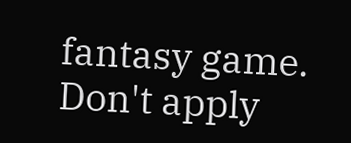fantasy game. Don't apply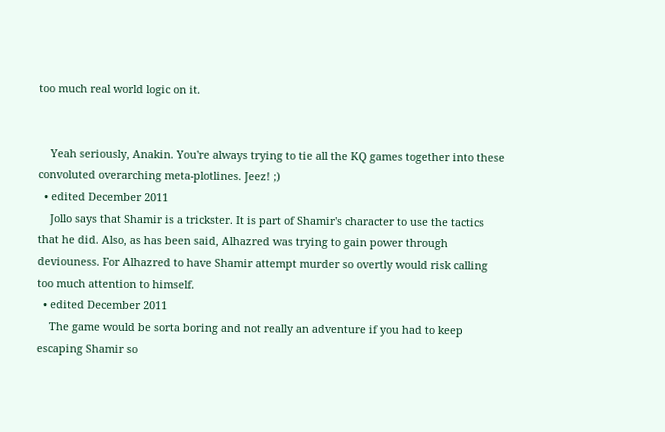too much real world logic on it.


    Yeah seriously, Anakin. You're always trying to tie all the KQ games together into these convoluted overarching meta-plotlines. Jeez! ;)
  • edited December 2011
    Jollo says that Shamir is a trickster. It is part of Shamir's character to use the tactics that he did. Also, as has been said, Alhazred was trying to gain power through deviouness. For Alhazred to have Shamir attempt murder so overtly would risk calling too much attention to himself.
  • edited December 2011
    The game would be sorta boring and not really an adventure if you had to keep escaping Shamir so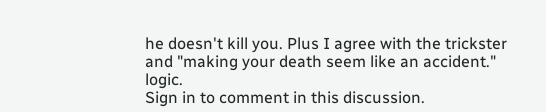he doesn't kill you. Plus I agree with the trickster and "making your death seem like an accident." logic.
Sign in to comment in this discussion.